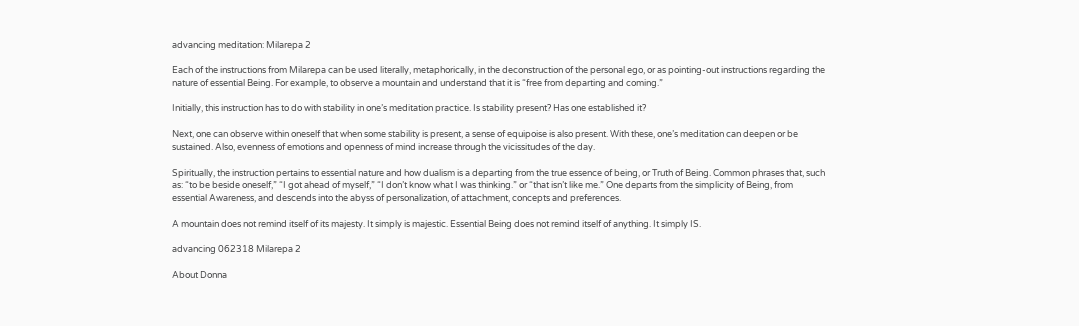advancing meditation: Milarepa 2

Each of the instructions from Milarepa can be used literally, metaphorically, in the deconstruction of the personal ego, or as pointing-out instructions regarding the nature of essential Being. For example, to observe a mountain and understand that it is “free from departing and coming.”

Initially, this instruction has to do with stability in one’s meditation practice. Is stability present? Has one established it?

Next, one can observe within oneself that when some stability is present, a sense of equipoise is also present. With these, one’s meditation can deepen or be sustained. Also, evenness of emotions and openness of mind increase through the vicissitudes of the day.

Spiritually, the instruction pertains to essential nature and how dualism is a departing from the true essence of being, or Truth of Being. Common phrases that, such as: “to be beside oneself,” “I got ahead of myself,” “I don’t know what I was thinking.” or “that isn’t like me.” One departs from the simplicity of Being, from essential Awareness, and descends into the abyss of personalization, of attachment, concepts and preferences.

A mountain does not remind itself of its majesty. It simply is majestic. Essential Being does not remind itself of anything. It simply IS.

advancing 062318 Milarepa 2

About Donna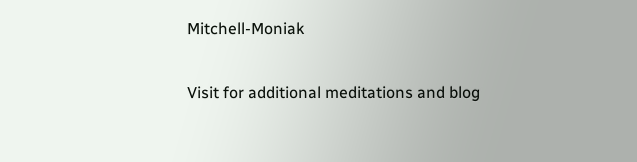Mitchell-Moniak

Visit for additional meditations and blog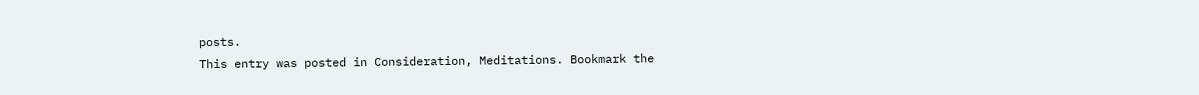posts.
This entry was posted in Consideration, Meditations. Bookmark the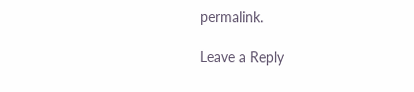permalink.

Leave a Reply